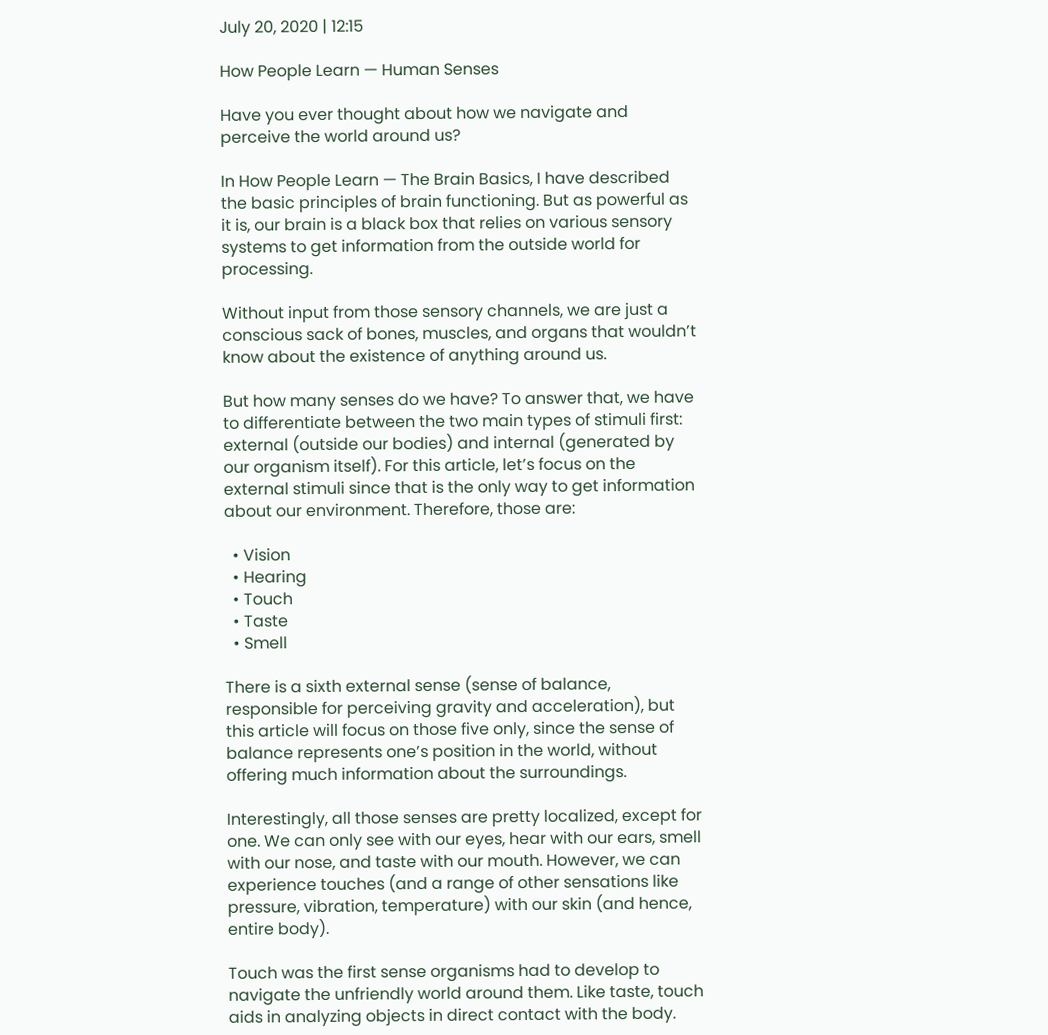July 20, 2020 | 12:15

How People Learn — Human Senses

Have you ever thought about how we navigate and perceive the world around us?

In How People Learn — The Brain Basics, I have described the basic principles of brain functioning. But as powerful as it is, our brain is a black box that relies on various sensory systems to get information from the outside world for processing.

Without input from those sensory channels, we are just a conscious sack of bones, muscles, and organs that wouldn’t know about the existence of anything around us.

But how many senses do we have? To answer that, we have to differentiate between the two main types of stimuli first: external (outside our bodies) and internal (generated by our organism itself). For this article, let’s focus on the external stimuli since that is the only way to get information about our environment. Therefore, those are:

  • Vision
  • Hearing
  • Touch
  • Taste
  • Smell

There is a sixth external sense (sense of balance, responsible for perceiving gravity and acceleration), but this article will focus on those five only, since the sense of balance represents one’s position in the world, without offering much information about the surroundings.

Interestingly, all those senses are pretty localized, except for one. We can only see with our eyes, hear with our ears, smell with our nose, and taste with our mouth. However, we can experience touches (and a range of other sensations like pressure, vibration, temperature) with our skin (and hence, entire body).

Touch was the first sense organisms had to develop to navigate the unfriendly world around them. Like taste, touch aids in analyzing objects in direct contact with the body.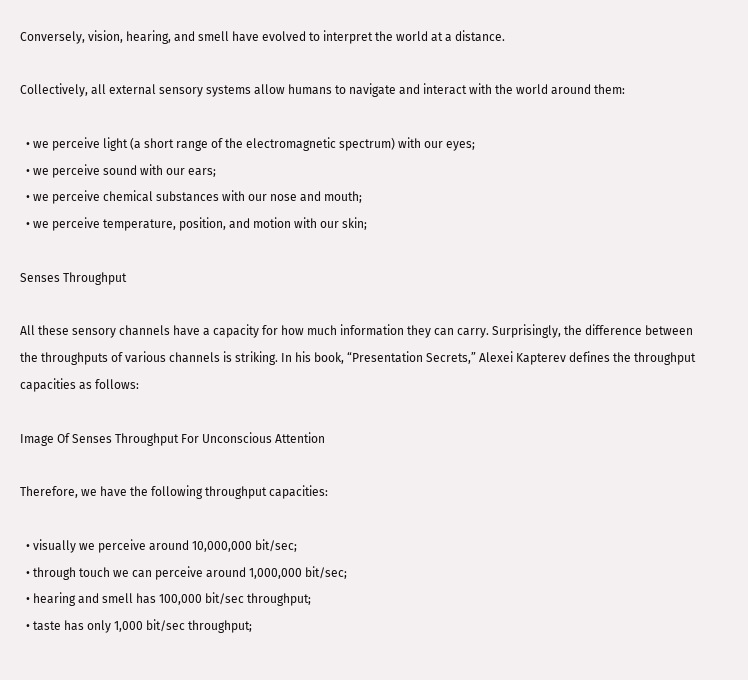Conversely, vision, hearing, and smell have evolved to interpret the world at a distance.

Collectively, all external sensory systems allow humans to navigate and interact with the world around them:

  • we perceive light (a short range of the electromagnetic spectrum) with our eyes;
  • we perceive sound with our ears;
  • we perceive chemical substances with our nose and mouth;
  • we perceive temperature, position, and motion with our skin;

Senses Throughput

All these sensory channels have a capacity for how much information they can carry. Surprisingly, the difference between the throughputs of various channels is striking. In his book, “Presentation Secrets,” Alexei Kapterev defines the throughput capacities as follows:

Image Of Senses Throughput For Unconscious Attention

Therefore, we have the following throughput capacities:

  • visually we perceive around 10,000,000 bit/sec;
  • through touch we can perceive around 1,000,000 bit/sec;
  • hearing and smell has 100,000 bit/sec throughput;
  • taste has only 1,000 bit/sec throughput;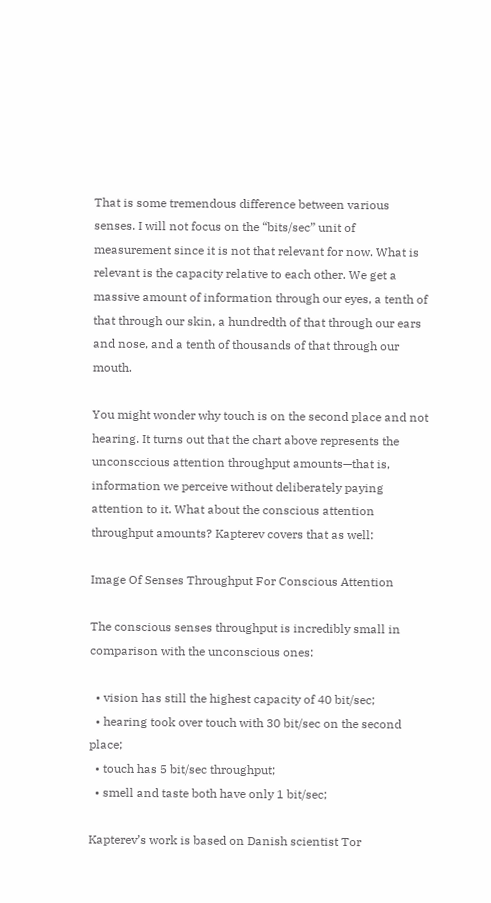That is some tremendous difference between various senses. I will not focus on the “bits/sec” unit of measurement since it is not that relevant for now. What is relevant is the capacity relative to each other. We get a massive amount of information through our eyes, a tenth of that through our skin, a hundredth of that through our ears and nose, and a tenth of thousands of that through our mouth.

You might wonder why touch is on the second place and not hearing. It turns out that the chart above represents the unconsccious attention throughput amounts—that is, information we perceive without deliberately paying attention to it. What about the conscious attention throughput amounts? Kapterev covers that as well:

Image Of Senses Throughput For Conscious Attention

The conscious senses throughput is incredibly small in comparison with the unconscious ones:

  • vision has still the highest capacity of 40 bit/sec;
  • hearing took over touch with 30 bit/sec on the second place;
  • touch has 5 bit/sec throughput;
  • smell and taste both have only 1 bit/sec;

Kapterev’s work is based on Danish scientist Tor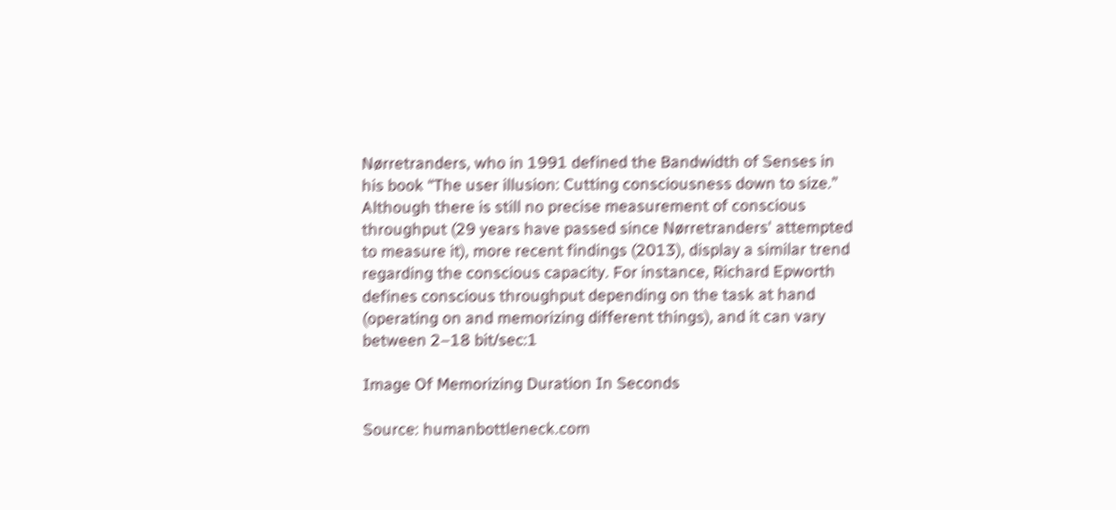Nørretranders, who in 1991 defined the Bandwidth of Senses in his book “The user illusion: Cutting consciousness down to size.” Although there is still no precise measurement of conscious throughput (29 years have passed since Nørretranders' attempted to measure it), more recent findings (2013), display a similar trend regarding the conscious capacity. For instance, Richard Epworth defines conscious throughput depending on the task at hand (operating on and memorizing different things), and it can vary between 2–18 bit/sec:1

Image Of Memorizing Duration In Seconds

Source: humanbottleneck.com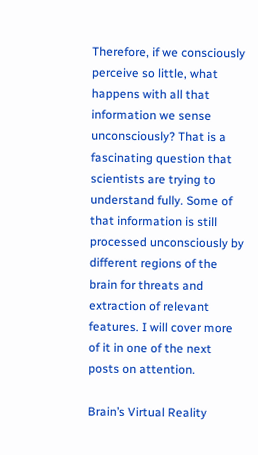Therefore, if we consciously perceive so little, what happens with all that information we sense unconsciously? That is a fascinating question that scientists are trying to understand fully. Some of that information is still processed unconsciously by different regions of the brain for threats and extraction of relevant features. I will cover more of it in one of the next posts on attention.

Brain’s Virtual Reality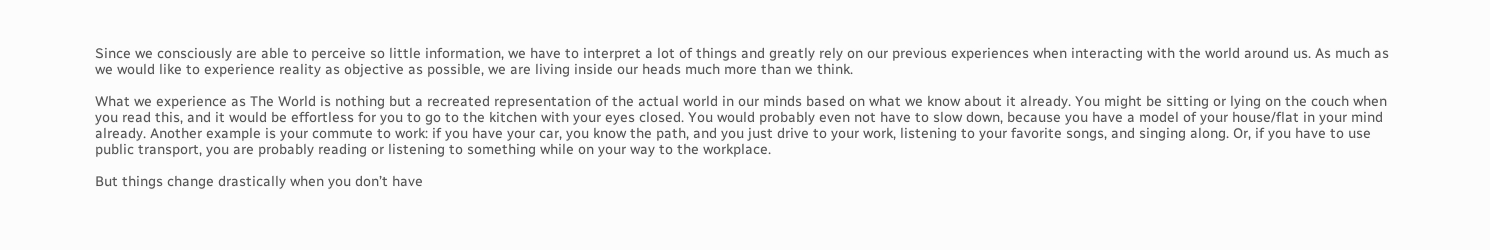Since we consciously are able to perceive so little information, we have to interpret a lot of things and greatly rely on our previous experiences when interacting with the world around us. As much as we would like to experience reality as objective as possible, we are living inside our heads much more than we think.

What we experience as The World is nothing but a recreated representation of the actual world in our minds based on what we know about it already. You might be sitting or lying on the couch when you read this, and it would be effortless for you to go to the kitchen with your eyes closed. You would probably even not have to slow down, because you have a model of your house/flat in your mind already. Another example is your commute to work: if you have your car, you know the path, and you just drive to your work, listening to your favorite songs, and singing along. Or, if you have to use public transport, you are probably reading or listening to something while on your way to the workplace.

But things change drastically when you don’t have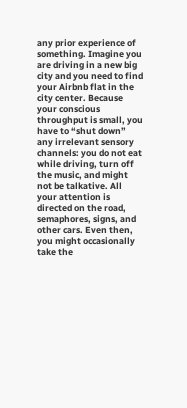any prior experience of something. Imagine you are driving in a new big city and you need to find your Airbnb flat in the city center. Because your conscious throughput is small, you have to “shut down” any irrelevant sensory channels: you do not eat while driving, turn off the music, and might not be talkative. All your attention is directed on the road, semaphores, signs, and other cars. Even then, you might occasionally take the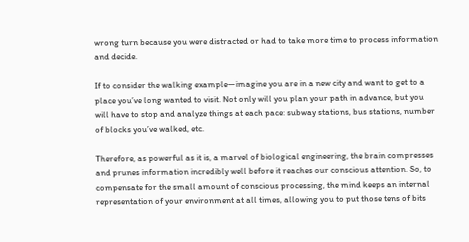wrong turn because you were distracted or had to take more time to process information and decide.

If to consider the walking example—imagine you are in a new city and want to get to a place you’ve long wanted to visit. Not only will you plan your path in advance, but you will have to stop and analyze things at each pace: subway stations, bus stations, number of blocks you’ve walked, etc.

Therefore, as powerful as it is, a marvel of biological engineering, the brain compresses and prunes information incredibly well before it reaches our conscious attention. So, to compensate for the small amount of conscious processing, the mind keeps an internal representation of your environment at all times, allowing you to put those tens of bits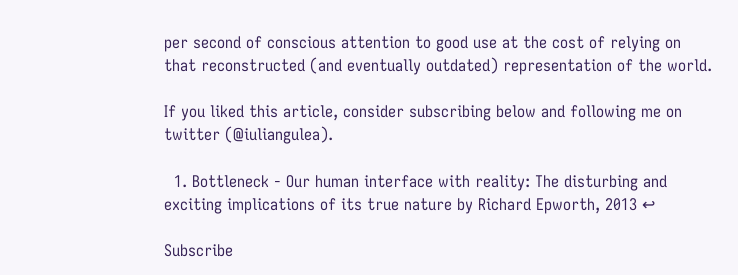per second of conscious attention to good use at the cost of relying on that reconstructed (and eventually outdated) representation of the world.

If you liked this article, consider subscribing below and following me on twitter (@iuliangulea).

  1. Bottleneck - Our human interface with reality: The disturbing and exciting implications of its true nature by Richard Epworth, 2013 ↩

Subscribe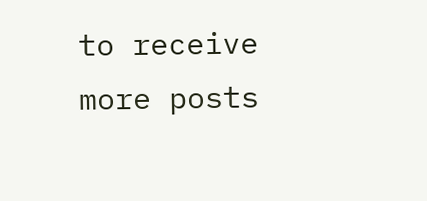to receive more posts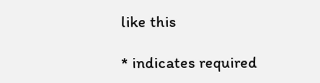like this

* indicates required